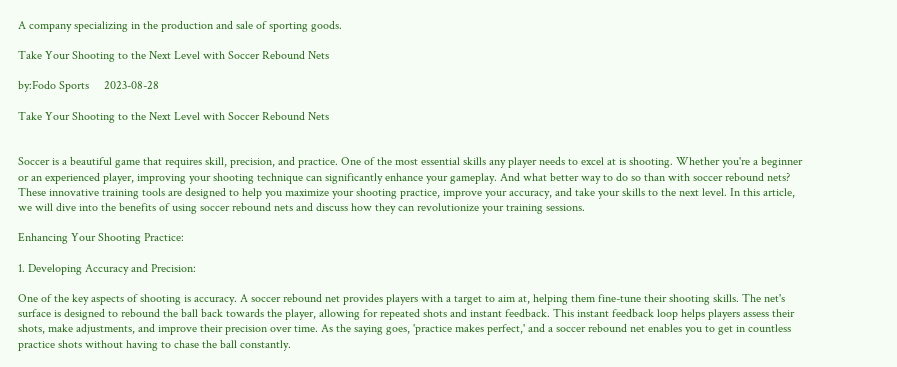A company specializing in the production and sale of sporting goods.

Take Your Shooting to the Next Level with Soccer Rebound Nets

by:Fodo Sports     2023-08-28

Take Your Shooting to the Next Level with Soccer Rebound Nets


Soccer is a beautiful game that requires skill, precision, and practice. One of the most essential skills any player needs to excel at is shooting. Whether you're a beginner or an experienced player, improving your shooting technique can significantly enhance your gameplay. And what better way to do so than with soccer rebound nets? These innovative training tools are designed to help you maximize your shooting practice, improve your accuracy, and take your skills to the next level. In this article, we will dive into the benefits of using soccer rebound nets and discuss how they can revolutionize your training sessions.

Enhancing Your Shooting Practice:

1. Developing Accuracy and Precision:

One of the key aspects of shooting is accuracy. A soccer rebound net provides players with a target to aim at, helping them fine-tune their shooting skills. The net's surface is designed to rebound the ball back towards the player, allowing for repeated shots and instant feedback. This instant feedback loop helps players assess their shots, make adjustments, and improve their precision over time. As the saying goes, 'practice makes perfect,' and a soccer rebound net enables you to get in countless practice shots without having to chase the ball constantly.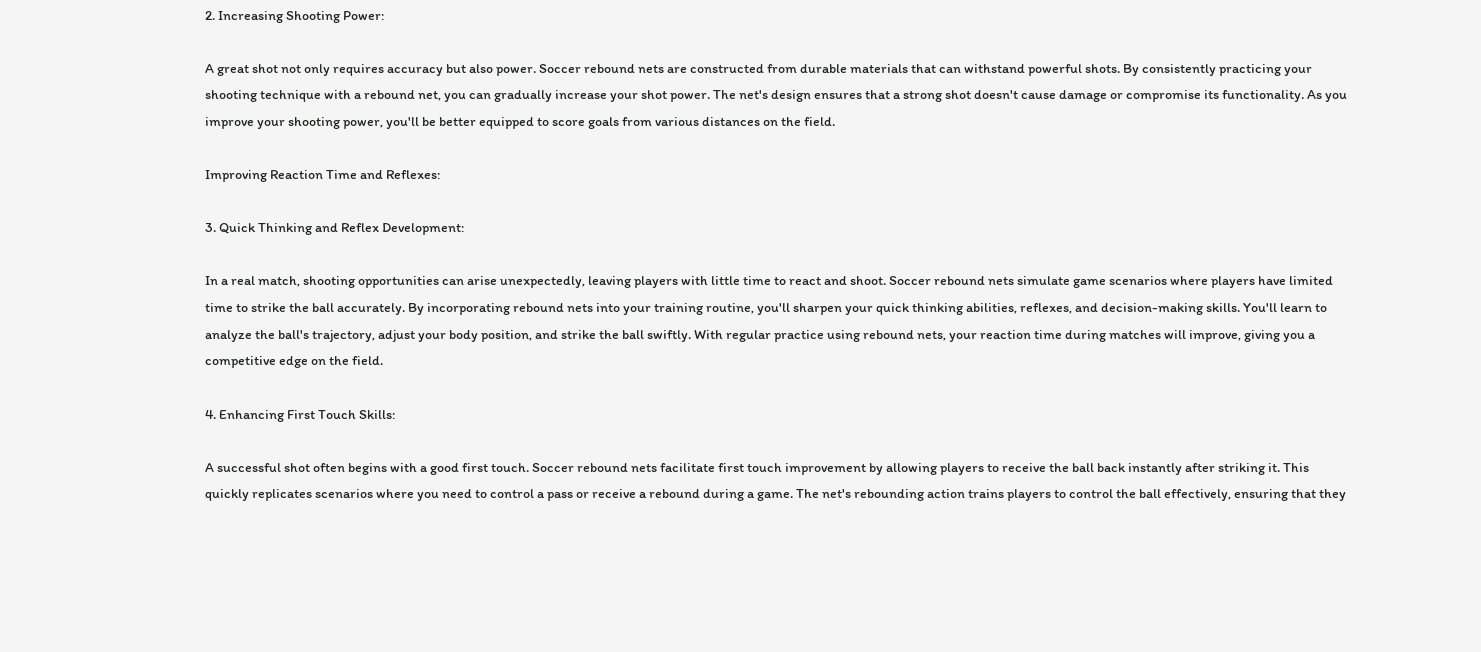2. Increasing Shooting Power:

A great shot not only requires accuracy but also power. Soccer rebound nets are constructed from durable materials that can withstand powerful shots. By consistently practicing your shooting technique with a rebound net, you can gradually increase your shot power. The net's design ensures that a strong shot doesn't cause damage or compromise its functionality. As you improve your shooting power, you'll be better equipped to score goals from various distances on the field.

Improving Reaction Time and Reflexes:

3. Quick Thinking and Reflex Development:

In a real match, shooting opportunities can arise unexpectedly, leaving players with little time to react and shoot. Soccer rebound nets simulate game scenarios where players have limited time to strike the ball accurately. By incorporating rebound nets into your training routine, you'll sharpen your quick thinking abilities, reflexes, and decision-making skills. You'll learn to analyze the ball's trajectory, adjust your body position, and strike the ball swiftly. With regular practice using rebound nets, your reaction time during matches will improve, giving you a competitive edge on the field.

4. Enhancing First Touch Skills:

A successful shot often begins with a good first touch. Soccer rebound nets facilitate first touch improvement by allowing players to receive the ball back instantly after striking it. This quickly replicates scenarios where you need to control a pass or receive a rebound during a game. The net's rebounding action trains players to control the ball effectively, ensuring that they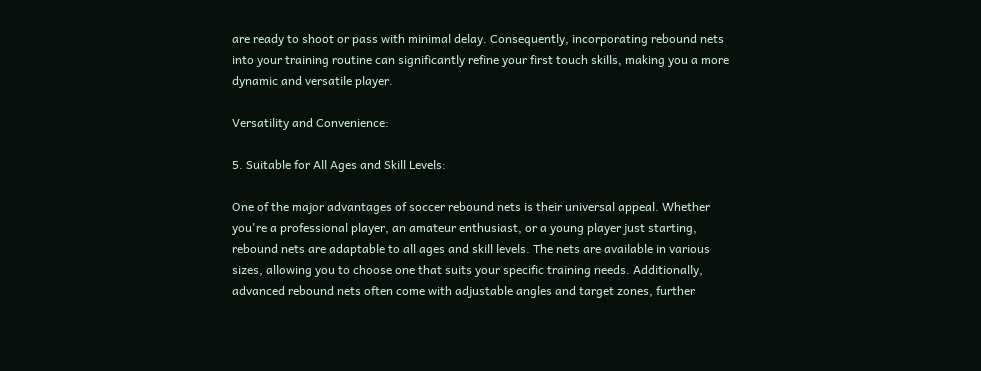are ready to shoot or pass with minimal delay. Consequently, incorporating rebound nets into your training routine can significantly refine your first touch skills, making you a more dynamic and versatile player.

Versatility and Convenience:

5. Suitable for All Ages and Skill Levels:

One of the major advantages of soccer rebound nets is their universal appeal. Whether you're a professional player, an amateur enthusiast, or a young player just starting, rebound nets are adaptable to all ages and skill levels. The nets are available in various sizes, allowing you to choose one that suits your specific training needs. Additionally, advanced rebound nets often come with adjustable angles and target zones, further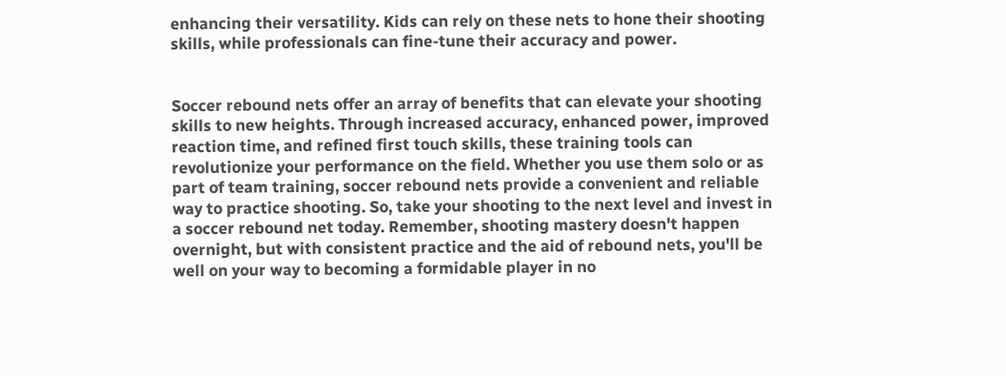enhancing their versatility. Kids can rely on these nets to hone their shooting skills, while professionals can fine-tune their accuracy and power.


Soccer rebound nets offer an array of benefits that can elevate your shooting skills to new heights. Through increased accuracy, enhanced power, improved reaction time, and refined first touch skills, these training tools can revolutionize your performance on the field. Whether you use them solo or as part of team training, soccer rebound nets provide a convenient and reliable way to practice shooting. So, take your shooting to the next level and invest in a soccer rebound net today. Remember, shooting mastery doesn't happen overnight, but with consistent practice and the aid of rebound nets, you'll be well on your way to becoming a formidable player in no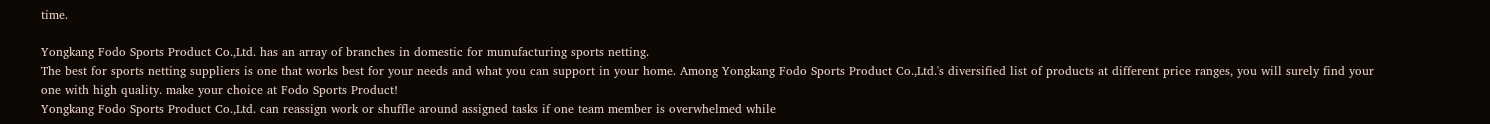time.

Yongkang Fodo Sports Product Co.,Ltd. has an array of branches in domestic for munufacturing sports netting.
The best for sports netting suppliers is one that works best for your needs and what you can support in your home. Among Yongkang Fodo Sports Product Co.,Ltd.'s diversified list of products at different price ranges, you will surely find your one with high quality. make your choice at Fodo Sports Product!
Yongkang Fodo Sports Product Co.,Ltd. can reassign work or shuffle around assigned tasks if one team member is overwhelmed while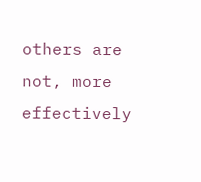others are not, more effectively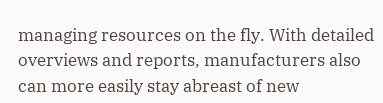managing resources on the fly. With detailed overviews and reports, manufacturers also can more easily stay abreast of new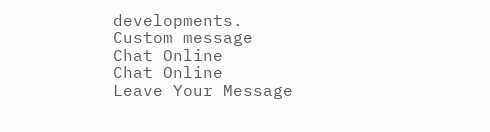developments.
Custom message
Chat Online
Chat Online
Leave Your Message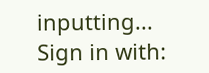inputting...
Sign in with: